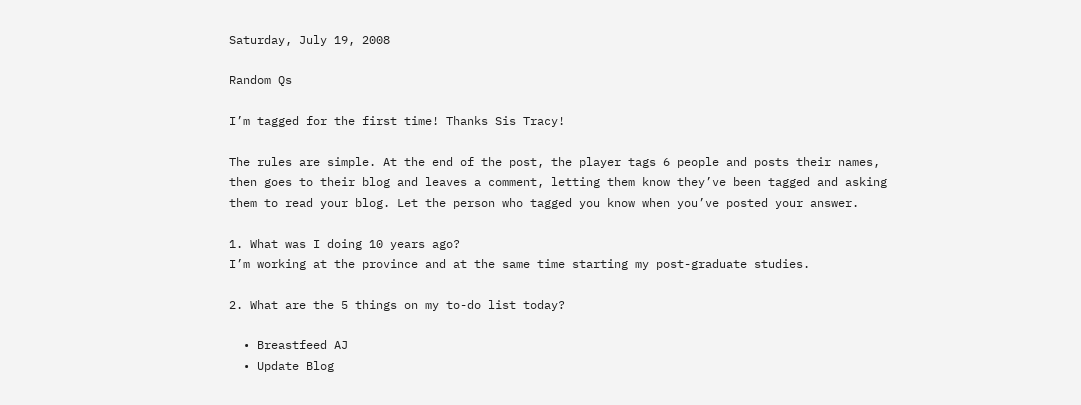Saturday, July 19, 2008

Random Qs

I’m tagged for the first time! Thanks Sis Tracy!

The rules are simple. At the end of the post, the player tags 6 people and posts their names, then goes to their blog and leaves a comment, letting them know they’ve been tagged and asking them to read your blog. Let the person who tagged you know when you’ve posted your answer.

1. What was I doing 10 years ago?
I’m working at the province and at the same time starting my post-graduate studies.

2. What are the 5 things on my to-do list today?

  • Breastfeed AJ
  • Update Blog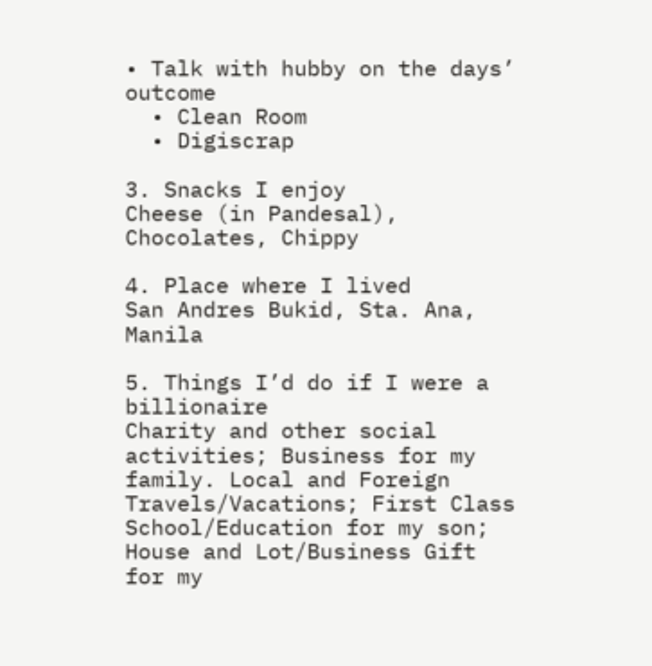• Talk with hubby on the days’ outcome
  • Clean Room
  • Digiscrap

3. Snacks I enjoy
Cheese (in Pandesal), Chocolates, Chippy

4. Place where I lived
San Andres Bukid, Sta. Ana, Manila

5. Things I’d do if I were a billionaire
Charity and other social activities; Business for my family. Local and Foreign Travels/Vacations; First Class School/Education for my son; House and Lot/Business Gift for my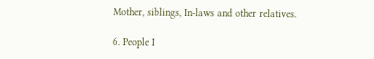Mother, siblings, In-laws and other relatives.

6. People I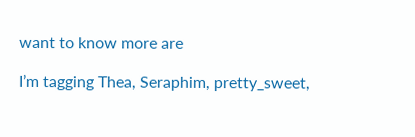want to know more are

I’m tagging Thea, Seraphim, pretty_sweet,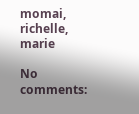momai, richelle, marie

No comments: